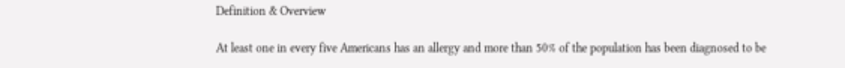Definition & Overview

At least one in every five Americans has an allergy and more than 50% of the population has been diagnosed to be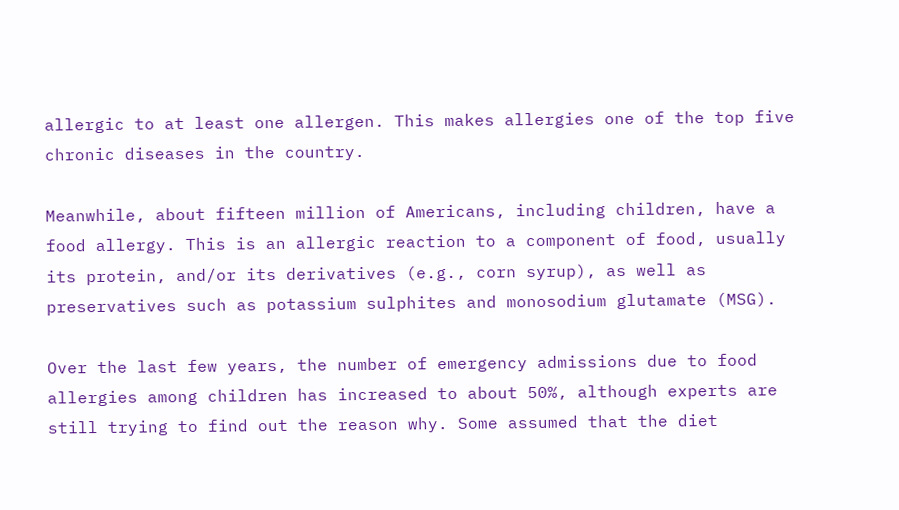allergic to at least one allergen. This makes allergies one of the top five chronic diseases in the country.

Meanwhile, about fifteen million of Americans, including children, have a food allergy. This is an allergic reaction to a component of food, usually its protein, and/or its derivatives (e.g., corn syrup), as well as preservatives such as potassium sulphites and monosodium glutamate (MSG).

Over the last few years, the number of emergency admissions due to food allergies among children has increased to about 50%, although experts are still trying to find out the reason why. Some assumed that the diet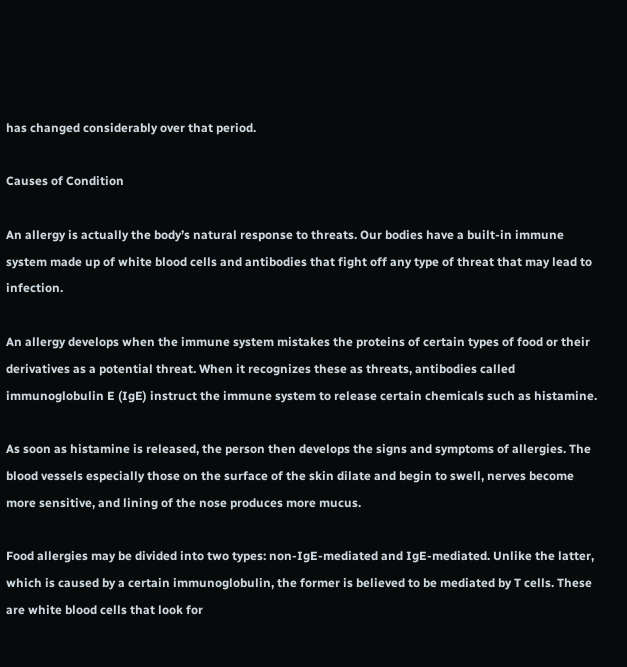has changed considerably over that period.

Causes of Condition

An allergy is actually the body’s natural response to threats. Our bodies have a built-in immune system made up of white blood cells and antibodies that fight off any type of threat that may lead to infection.

An allergy develops when the immune system mistakes the proteins of certain types of food or their derivatives as a potential threat. When it recognizes these as threats, antibodies called immunoglobulin E (IgE) instruct the immune system to release certain chemicals such as histamine.

As soon as histamine is released, the person then develops the signs and symptoms of allergies. The blood vessels especially those on the surface of the skin dilate and begin to swell, nerves become more sensitive, and lining of the nose produces more mucus.

Food allergies may be divided into two types: non-IgE-mediated and IgE-mediated. Unlike the latter, which is caused by a certain immunoglobulin, the former is believed to be mediated by T cells. These are white blood cells that look for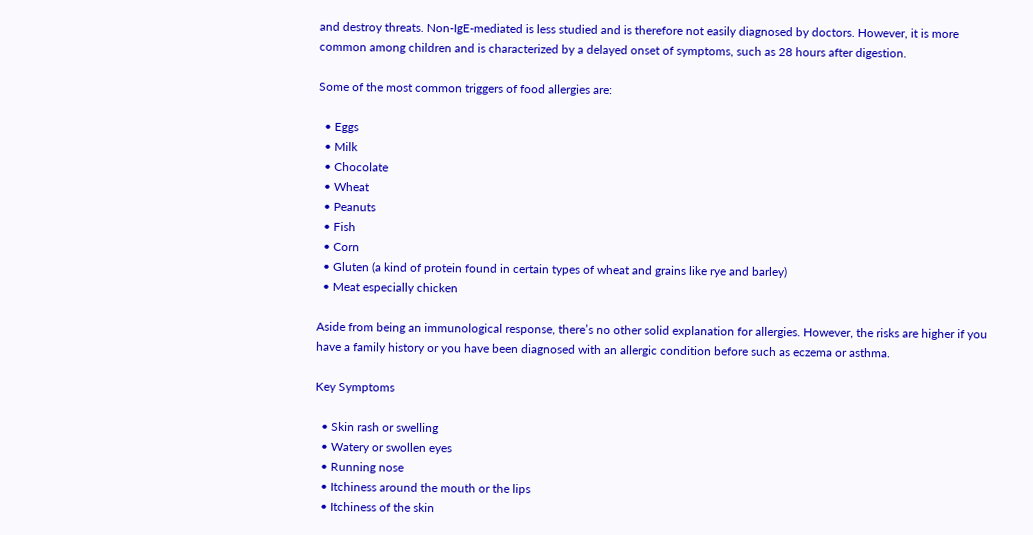and destroy threats. Non-IgE-mediated is less studied and is therefore not easily diagnosed by doctors. However, it is more common among children and is characterized by a delayed onset of symptoms, such as 28 hours after digestion.

Some of the most common triggers of food allergies are:

  • Eggs
  • Milk
  • Chocolate
  • Wheat
  • Peanuts
  • Fish
  • Corn
  • Gluten (a kind of protein found in certain types of wheat and grains like rye and barley)
  • Meat especially chicken

Aside from being an immunological response, there’s no other solid explanation for allergies. However, the risks are higher if you have a family history or you have been diagnosed with an allergic condition before such as eczema or asthma.

Key Symptoms

  • Skin rash or swelling
  • Watery or swollen eyes
  • Running nose
  • Itchiness around the mouth or the lips
  • Itchiness of the skin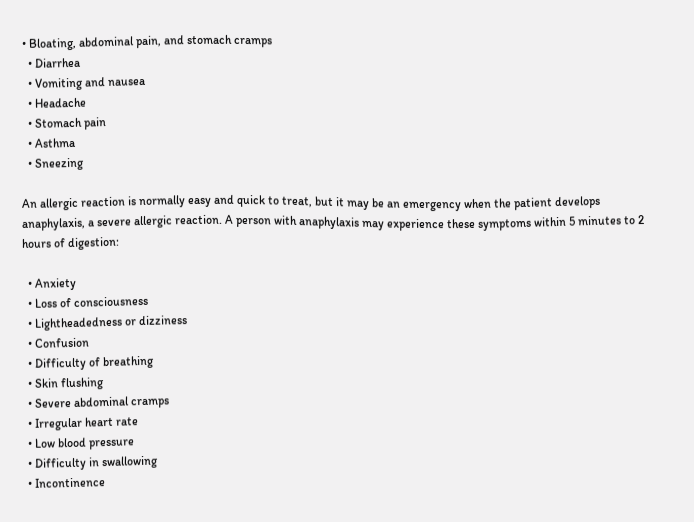• Bloating, abdominal pain, and stomach cramps
  • Diarrhea
  • Vomiting and nausea
  • Headache
  • Stomach pain
  • Asthma
  • Sneezing

An allergic reaction is normally easy and quick to treat, but it may be an emergency when the patient develops anaphylaxis, a severe allergic reaction. A person with anaphylaxis may experience these symptoms within 5 minutes to 2 hours of digestion:

  • Anxiety
  • Loss of consciousness
  • Lightheadedness or dizziness
  • Confusion
  • Difficulty of breathing
  • Skin flushing
  • Severe abdominal cramps
  • Irregular heart rate
  • Low blood pressure
  • Difficulty in swallowing
  • Incontinence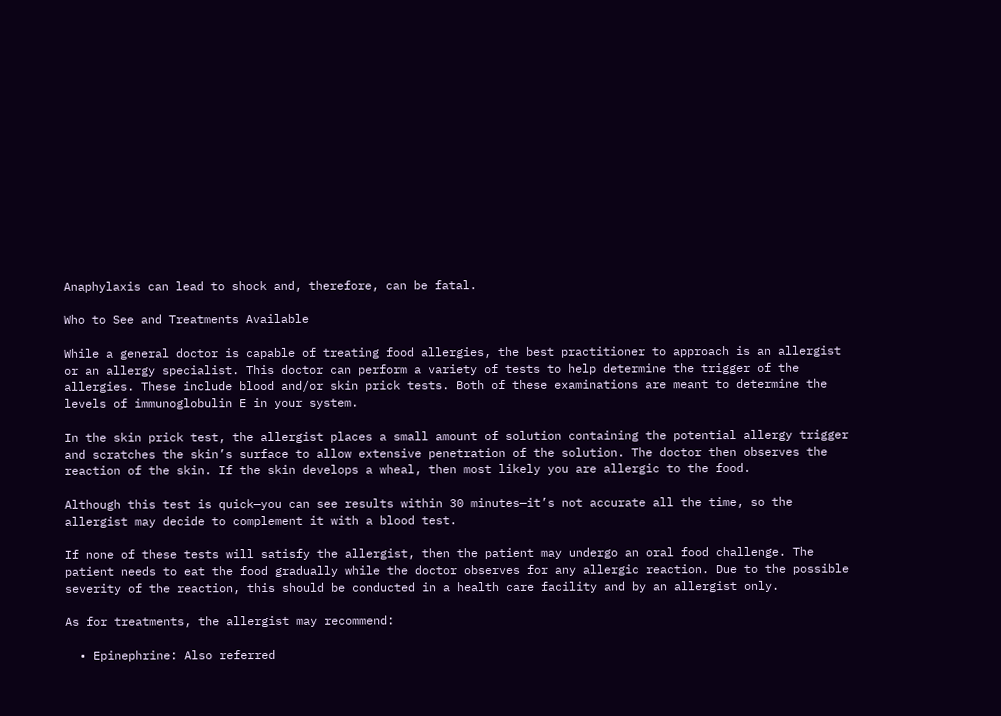Anaphylaxis can lead to shock and, therefore, can be fatal.

Who to See and Treatments Available

While a general doctor is capable of treating food allergies, the best practitioner to approach is an allergist or an allergy specialist. This doctor can perform a variety of tests to help determine the trigger of the allergies. These include blood and/or skin prick tests. Both of these examinations are meant to determine the levels of immunoglobulin E in your system.

In the skin prick test, the allergist places a small amount of solution containing the potential allergy trigger and scratches the skin’s surface to allow extensive penetration of the solution. The doctor then observes the reaction of the skin. If the skin develops a wheal, then most likely you are allergic to the food.

Although this test is quick—you can see results within 30 minutes—it’s not accurate all the time, so the allergist may decide to complement it with a blood test.

If none of these tests will satisfy the allergist, then the patient may undergo an oral food challenge. The patient needs to eat the food gradually while the doctor observes for any allergic reaction. Due to the possible severity of the reaction, this should be conducted in a health care facility and by an allergist only.

As for treatments, the allergist may recommend:

  • Epinephrine: Also referred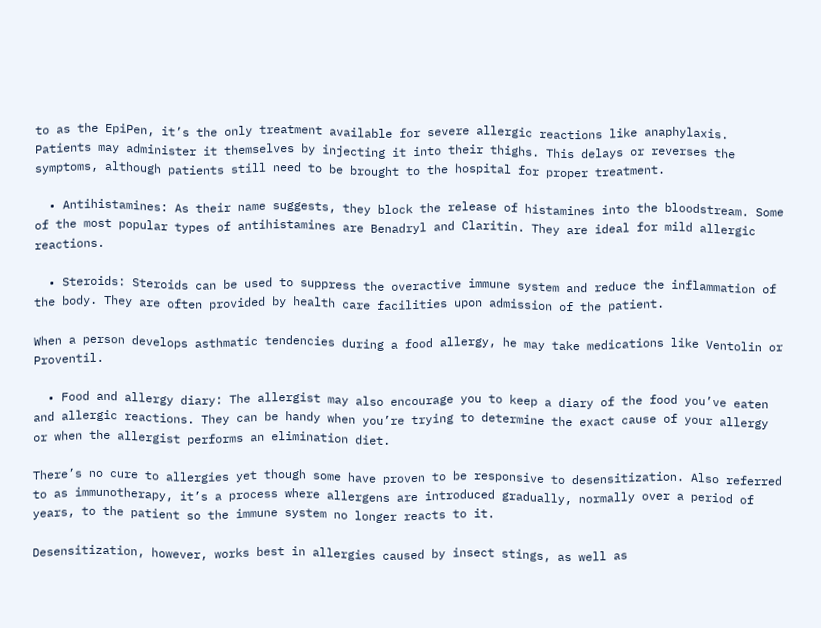to as the EpiPen, it’s the only treatment available for severe allergic reactions like anaphylaxis. Patients may administer it themselves by injecting it into their thighs. This delays or reverses the symptoms, although patients still need to be brought to the hospital for proper treatment.

  • Antihistamines: As their name suggests, they block the release of histamines into the bloodstream. Some of the most popular types of antihistamines are Benadryl and Claritin. They are ideal for mild allergic reactions.

  • Steroids: Steroids can be used to suppress the overactive immune system and reduce the inflammation of the body. They are often provided by health care facilities upon admission of the patient.

When a person develops asthmatic tendencies during a food allergy, he may take medications like Ventolin or Proventil.

  • Food and allergy diary: The allergist may also encourage you to keep a diary of the food you’ve eaten and allergic reactions. They can be handy when you’re trying to determine the exact cause of your allergy or when the allergist performs an elimination diet.

There’s no cure to allergies yet though some have proven to be responsive to desensitization. Also referred to as immunotherapy, it’s a process where allergens are introduced gradually, normally over a period of years, to the patient so the immune system no longer reacts to it.

Desensitization, however, works best in allergies caused by insect stings, as well as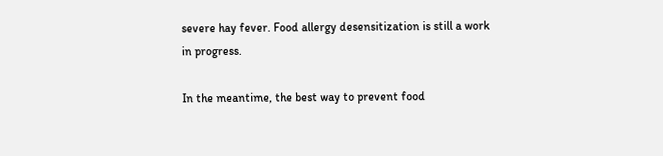severe hay fever. Food allergy desensitization is still a work in progress.

In the meantime, the best way to prevent food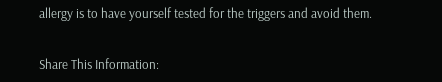allergy is to have yourself tested for the triggers and avoid them.


Share This Information: